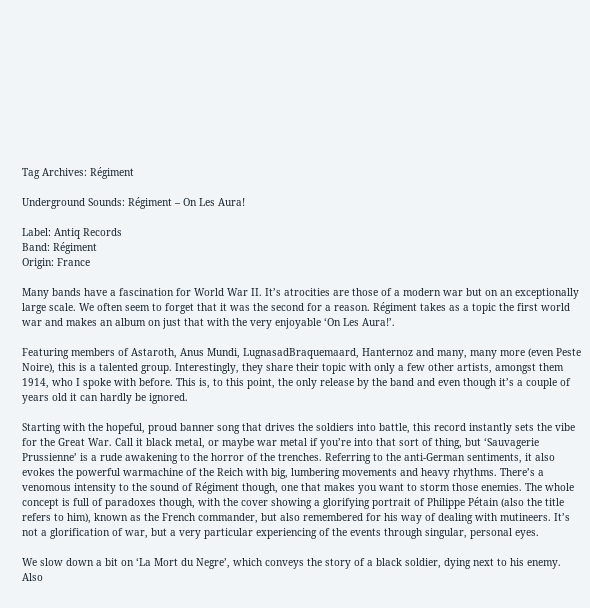Tag Archives: Régiment

Underground Sounds: Régiment – On Les Aura!

Label: Antiq Records
Band: Régiment
Origin: France

Many bands have a fascination for World War II. It’s atrocities are those of a modern war but on an exceptionally large scale. We often seem to forget that it was the second for a reason. Régiment takes as a topic the first world war and makes an album on just that with the very enjoyable ‘On Les Aura!’.

Featuring members of Astaroth, Anus Mundi, LugnasadBraquemaard, Hanternoz and many, many more (even Peste Noire), this is a talented group. Interestingly, they share their topic with only a few other artists, amongst them 1914, who I spoke with before. This is, to this point, the only release by the band and even though it’s a couple of years old it can hardly be ignored.

Starting with the hopeful, proud banner song that drives the soldiers into battle, this record instantly sets the vibe for the Great War. Call it black metal, or maybe war metal if you’re into that sort of thing, but ‘Sauvagerie Prussienne’ is a rude awakening to the horror of the trenches. Referring to the anti-German sentiments, it also evokes the powerful warmachine of the Reich with big, lumbering movements and heavy rhythms. There’s a venomous intensity to the sound of Régiment though, one that makes you want to storm those enemies. The whole concept is full of paradoxes though, with the cover showing a glorifying portrait of Philippe Pétain (also the title refers to him), known as the French commander, but also remembered for his way of dealing with mutineers. It’s not a glorification of war, but a very particular experiencing of the events through singular, personal eyes.

We slow down a bit on ‘La Mort du Negre’, which conveys the story of a black soldier, dying next to his enemy. Also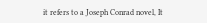it refers to a Joseph Conrad novel, It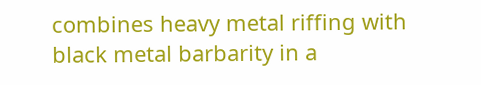combines heavy metal riffing with black metal barbarity in a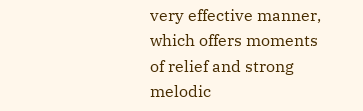very effective manner, which offers moments of relief and strong melodic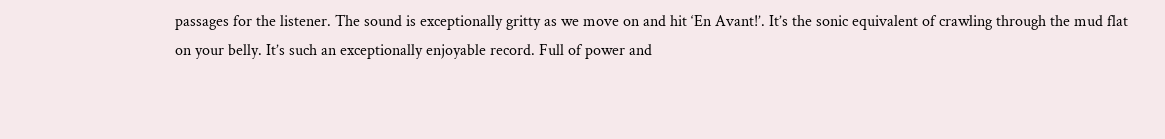passages for the listener. The sound is exceptionally gritty as we move on and hit ‘En Avant!’. It’s the sonic equivalent of crawling through the mud flat on your belly. It’s such an exceptionally enjoyable record. Full of power and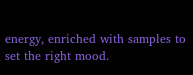energy, enriched with samples to set the right mood.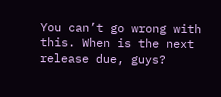You can’t go wrong with this. When is the next release due, guys?